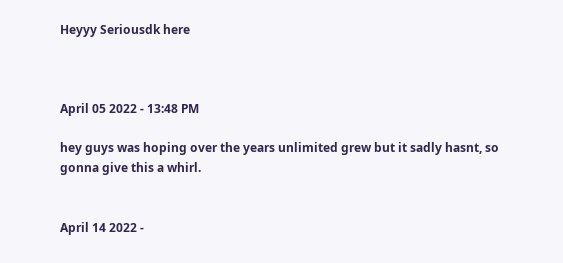Heyyy Seriousdk here



April 05 2022 - 13:48 PM

hey guys was hoping over the years unlimited grew but it sadly hasnt, so gonna give this a whirl.


April 14 2022 -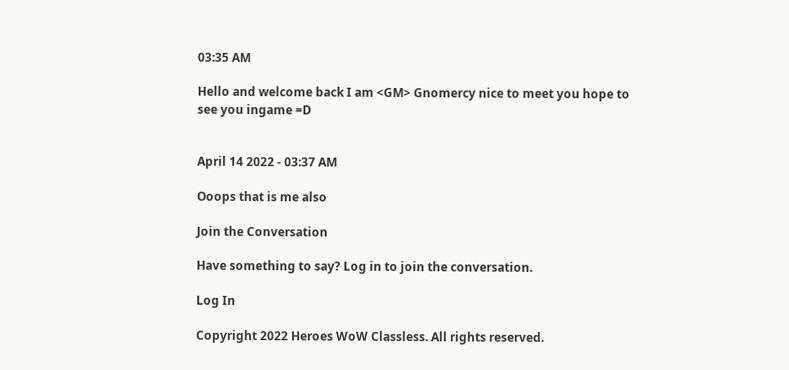03:35 AM

Hello and welcome back I am <GM> Gnomercy nice to meet you hope to see you ingame =D


April 14 2022 - 03:37 AM

Ooops that is me also

Join the Conversation

Have something to say? Log in to join the conversation.

Log In

Copyright 2022 Heroes WoW Classless. All rights reserved.